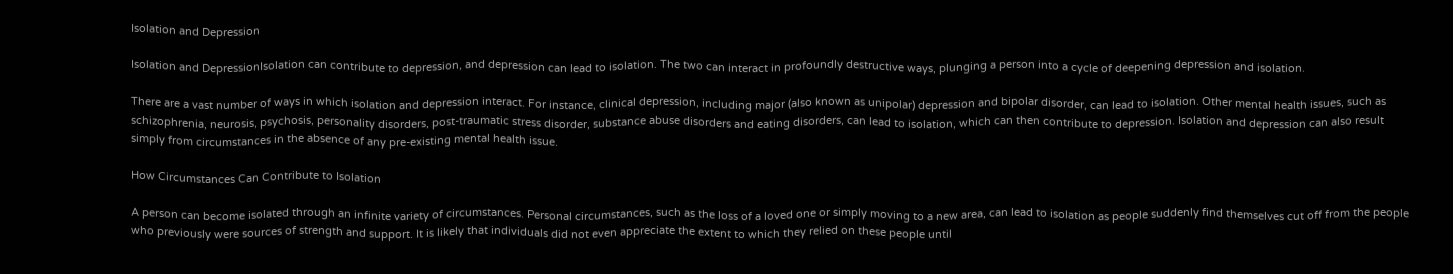Isolation and Depression

Isolation and DepressionIsolation can contribute to depression, and depression can lead to isolation. The two can interact in profoundly destructive ways, plunging a person into a cycle of deepening depression and isolation.

There are a vast number of ways in which isolation and depression interact. For instance, clinical depression, including major (also known as unipolar) depression and bipolar disorder, can lead to isolation. Other mental health issues, such as schizophrenia, neurosis, psychosis, personality disorders, post-traumatic stress disorder, substance abuse disorders and eating disorders, can lead to isolation, which can then contribute to depression. Isolation and depression can also result simply from circumstances in the absence of any pre-existing mental health issue.

How Circumstances Can Contribute to Isolation

A person can become isolated through an infinite variety of circumstances. Personal circumstances, such as the loss of a loved one or simply moving to a new area, can lead to isolation as people suddenly find themselves cut off from the people who previously were sources of strength and support. It is likely that individuals did not even appreciate the extent to which they relied on these people until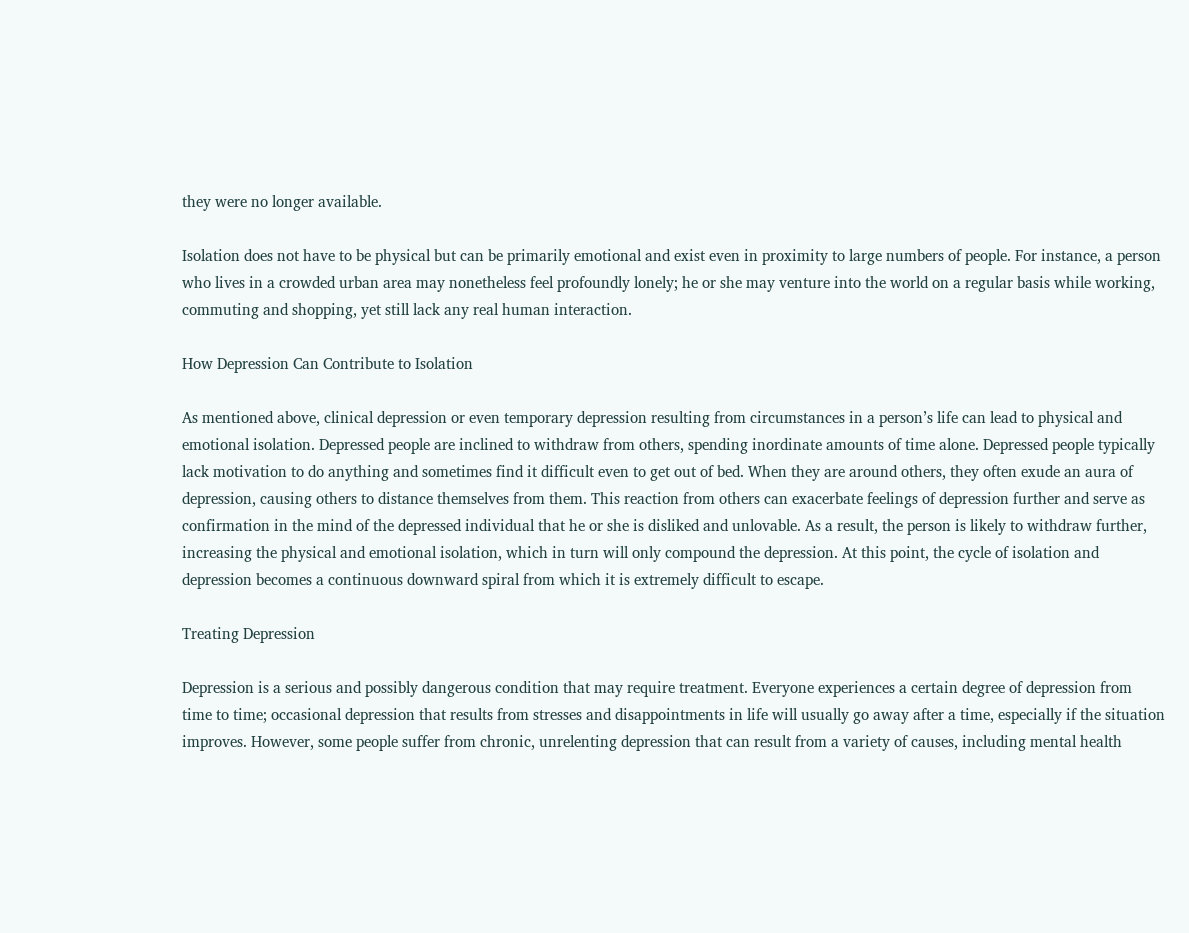they were no longer available.

Isolation does not have to be physical but can be primarily emotional and exist even in proximity to large numbers of people. For instance, a person who lives in a crowded urban area may nonetheless feel profoundly lonely; he or she may venture into the world on a regular basis while working, commuting and shopping, yet still lack any real human interaction.

How Depression Can Contribute to Isolation

As mentioned above, clinical depression or even temporary depression resulting from circumstances in a person’s life can lead to physical and emotional isolation. Depressed people are inclined to withdraw from others, spending inordinate amounts of time alone. Depressed people typically lack motivation to do anything and sometimes find it difficult even to get out of bed. When they are around others, they often exude an aura of depression, causing others to distance themselves from them. This reaction from others can exacerbate feelings of depression further and serve as confirmation in the mind of the depressed individual that he or she is disliked and unlovable. As a result, the person is likely to withdraw further, increasing the physical and emotional isolation, which in turn will only compound the depression. At this point, the cycle of isolation and depression becomes a continuous downward spiral from which it is extremely difficult to escape.

Treating Depression

Depression is a serious and possibly dangerous condition that may require treatment. Everyone experiences a certain degree of depression from time to time; occasional depression that results from stresses and disappointments in life will usually go away after a time, especially if the situation improves. However, some people suffer from chronic, unrelenting depression that can result from a variety of causes, including mental health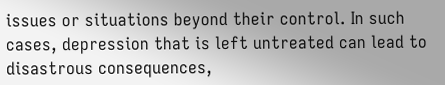issues or situations beyond their control. In such cases, depression that is left untreated can lead to disastrous consequences,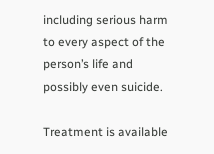including serious harm to every aspect of the person’s life and possibly even suicide.

Treatment is available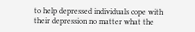to help depressed individuals cope with their depression no matter what the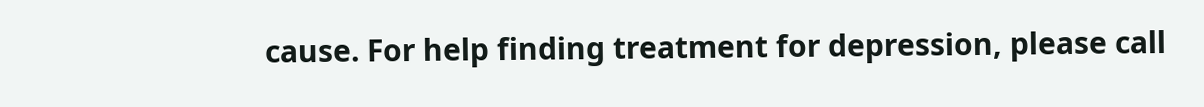cause. For help finding treatment for depression, please call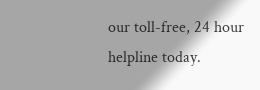our toll-free, 24 hour helpline today.